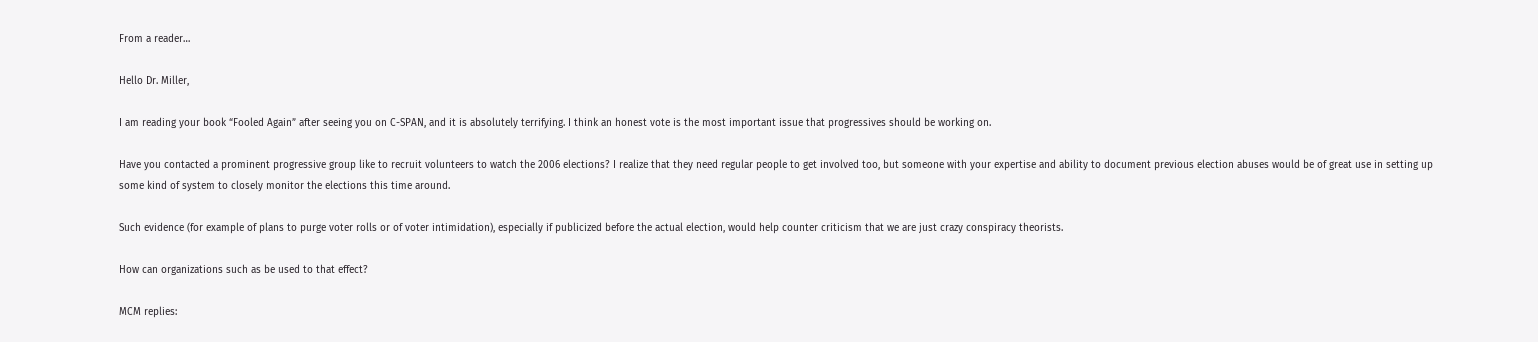From a reader…

Hello Dr. Miller,

I am reading your book “Fooled Again” after seeing you on C-SPAN, and it is absolutely terrifying. I think an honest vote is the most important issue that progressives should be working on.

Have you contacted a prominent progressive group like to recruit volunteers to watch the 2006 elections? I realize that they need regular people to get involved too, but someone with your expertise and ability to document previous election abuses would be of great use in setting up some kind of system to closely monitor the elections this time around.

Such evidence (for example of plans to purge voter rolls or of voter intimidation), especially if publicized before the actual election, would help counter criticism that we are just crazy conspiracy theorists.

How can organizations such as be used to that effect?

MCM replies: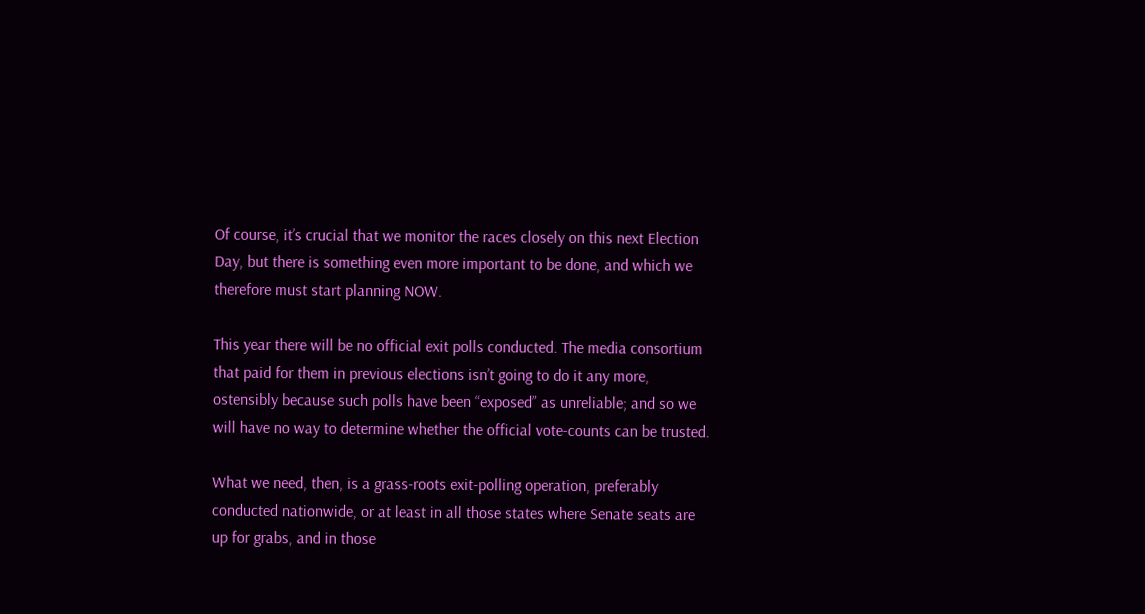Of course, it’s crucial that we monitor the races closely on this next Election Day, but there is something even more important to be done, and which we therefore must start planning NOW.

This year there will be no official exit polls conducted. The media consortium that paid for them in previous elections isn’t going to do it any more, ostensibly because such polls have been “exposed” as unreliable; and so we will have no way to determine whether the official vote-counts can be trusted.

What we need, then, is a grass-roots exit-polling operation, preferably conducted nationwide, or at least in all those states where Senate seats are up for grabs, and in those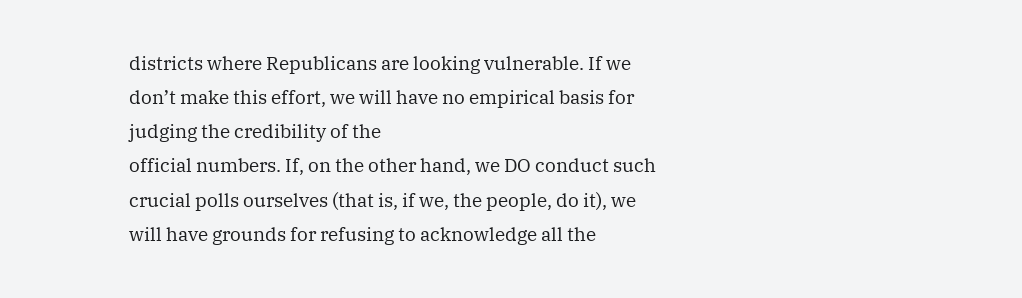districts where Republicans are looking vulnerable. If we don’t make this effort, we will have no empirical basis for judging the credibility of the
official numbers. If, on the other hand, we DO conduct such crucial polls ourselves (that is, if we, the people, do it), we will have grounds for refusing to acknowledge all the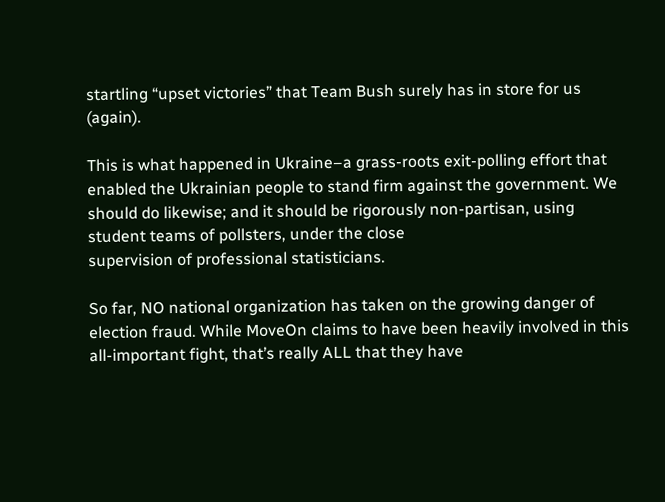startling “upset victories” that Team Bush surely has in store for us (again).

This is what happened in Ukraine–a grass-roots exit-polling effort that enabled the Ukrainian people to stand firm against the government. We should do likewise; and it should be rigorously non-partisan, using student teams of pollsters, under the close
supervision of professional statisticians.

So far, NO national organization has taken on the growing danger of election fraud. While MoveOn claims to have been heavily involved in this all-important fight, that’s really ALL that they have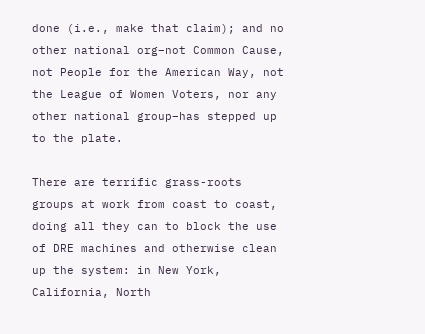done (i.e., make that claim); and no other national org–not Common Cause, not People for the American Way, not the League of Women Voters, nor any other national group–has stepped up to the plate.

There are terrific grass-roots groups at work from coast to coast, doing all they can to block the use of DRE machines and otherwise clean up the system: in New York, California, North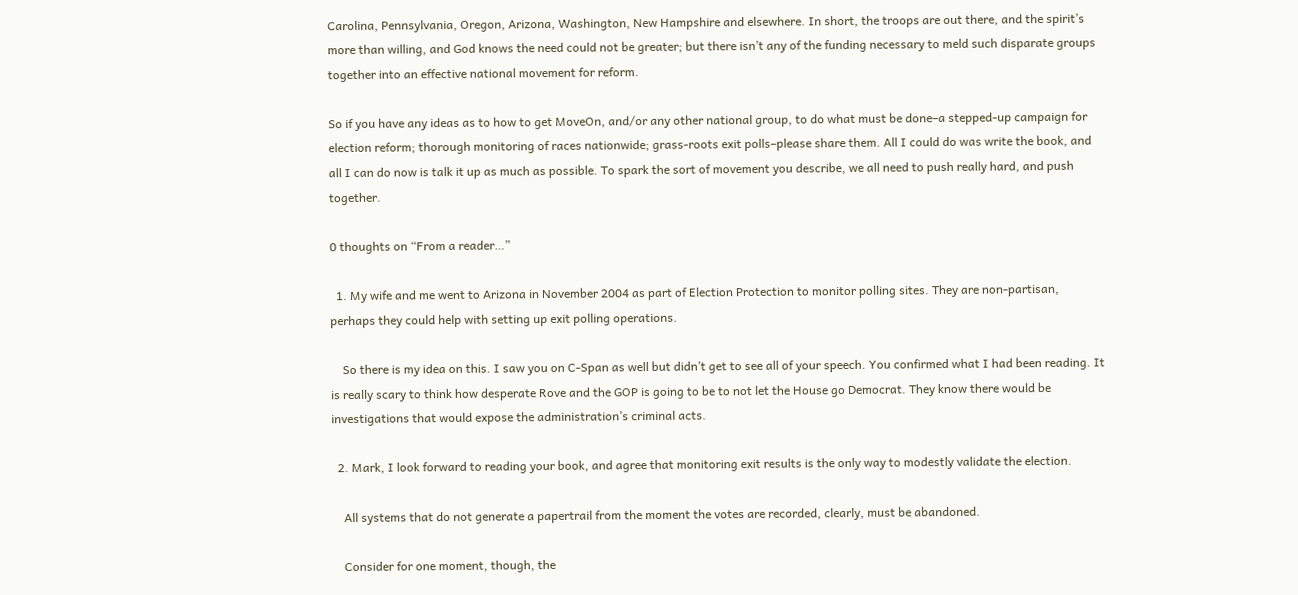Carolina, Pennsylvania, Oregon, Arizona, Washington, New Hampshire and elsewhere. In short, the troops are out there, and the spirit’s more than willing, and God knows the need could not be greater; but there isn’t any of the funding necessary to meld such disparate groups together into an effective national movement for reform.

So if you have any ideas as to how to get MoveOn, and/or any other national group, to do what must be done–a stepped-up campaign for election reform; thorough monitoring of races nationwide; grass-roots exit polls–please share them. All I could do was write the book, and all I can do now is talk it up as much as possible. To spark the sort of movement you describe, we all need to push really hard, and push together.

0 thoughts on “From a reader…”

  1. My wife and me went to Arizona in November 2004 as part of Election Protection to monitor polling sites. They are non-partisan, perhaps they could help with setting up exit polling operations.

    So there is my idea on this. I saw you on C-Span as well but didn’t get to see all of your speech. You confirmed what I had been reading. It is really scary to think how desperate Rove and the GOP is going to be to not let the House go Democrat. They know there would be investigations that would expose the administration’s criminal acts.

  2. Mark, I look forward to reading your book, and agree that monitoring exit results is the only way to modestly validate the election.

    All systems that do not generate a papertrail from the moment the votes are recorded, clearly, must be abandoned.

    Consider for one moment, though, the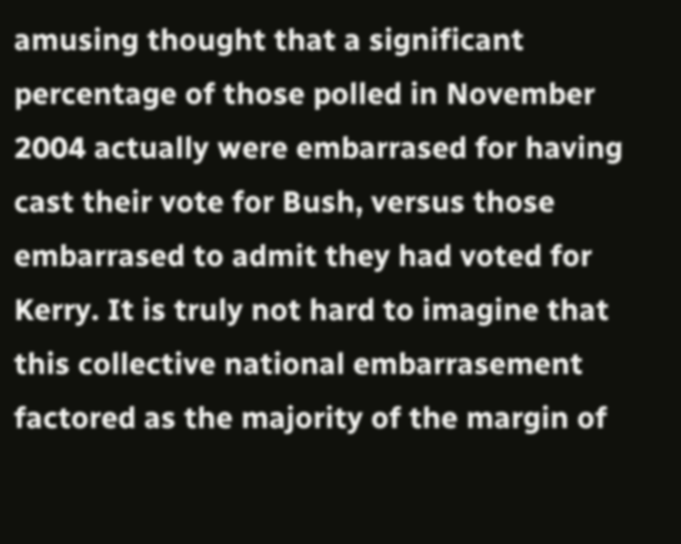amusing thought that a significant percentage of those polled in November 2004 actually were embarrased for having cast their vote for Bush, versus those embarrased to admit they had voted for Kerry. It is truly not hard to imagine that this collective national embarrasement factored as the majority of the margin of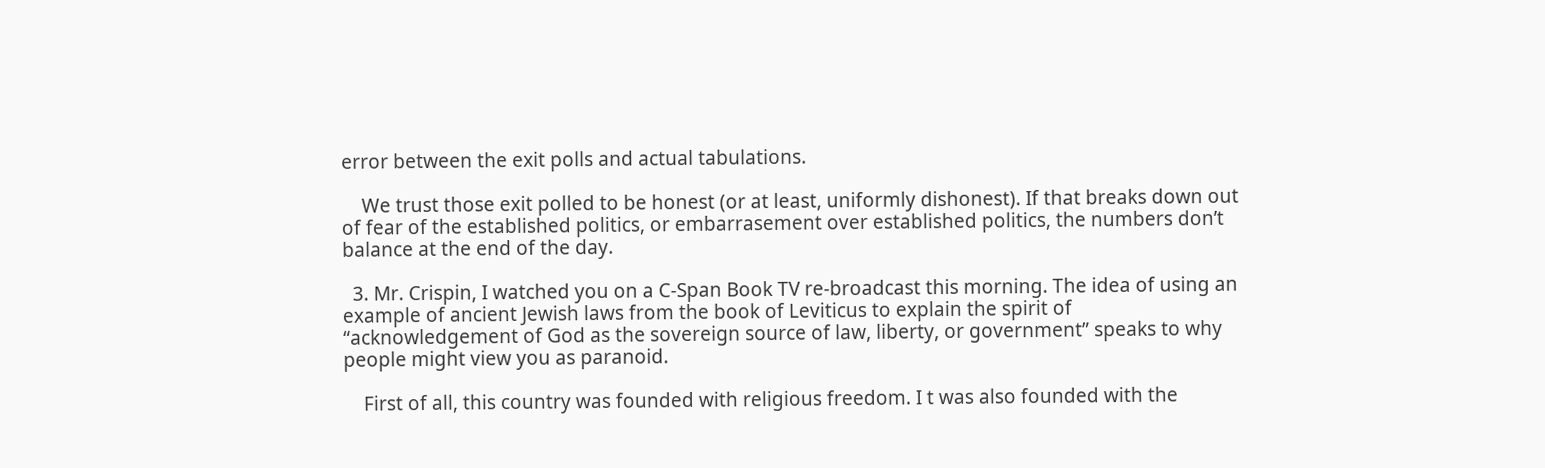error between the exit polls and actual tabulations.

    We trust those exit polled to be honest (or at least, uniformly dishonest). If that breaks down out of fear of the established politics, or embarrasement over established politics, the numbers don’t balance at the end of the day.

  3. Mr. Crispin, I watched you on a C-Span Book TV re-broadcast this morning. The idea of using an example of ancient Jewish laws from the book of Leviticus to explain the spirit of “acknowledgement of God as the sovereign source of law, liberty, or government” speaks to why people might view you as paranoid.

    First of all, this country was founded with religious freedom. I t was also founded with the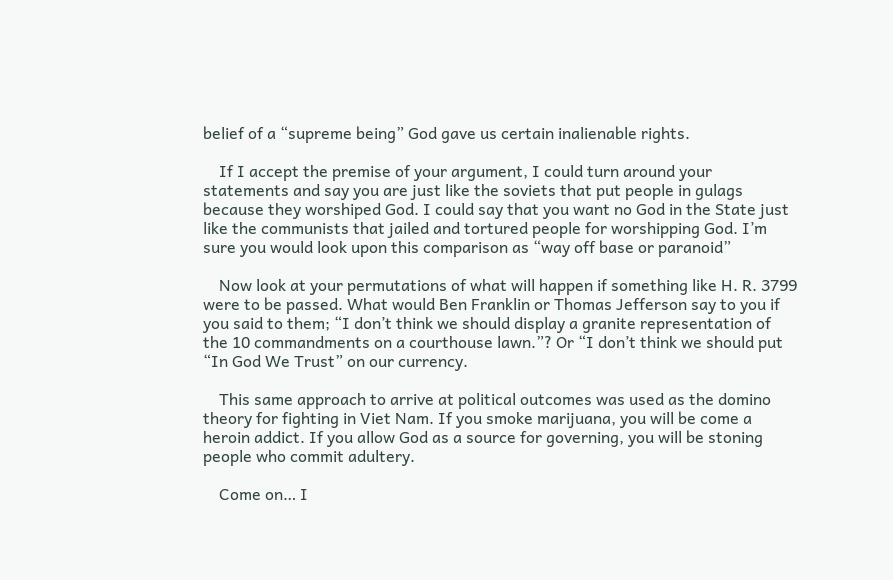belief of a “supreme being” God gave us certain inalienable rights.

    If I accept the premise of your argument, I could turn around your statements and say you are just like the soviets that put people in gulags because they worshiped God. I could say that you want no God in the State just like the communists that jailed and tortured people for worshipping God. I’m sure you would look upon this comparison as “way off base or paranoid”

    Now look at your permutations of what will happen if something like H. R. 3799 were to be passed. What would Ben Franklin or Thomas Jefferson say to you if you said to them; “I don’t think we should display a granite representation of the 10 commandments on a courthouse lawn.”? Or “I don’t think we should put “In God We Trust” on our currency.

    This same approach to arrive at political outcomes was used as the domino theory for fighting in Viet Nam. If you smoke marijuana, you will be come a heroin addict. If you allow God as a source for governing, you will be stoning people who commit adultery.

    Come on… I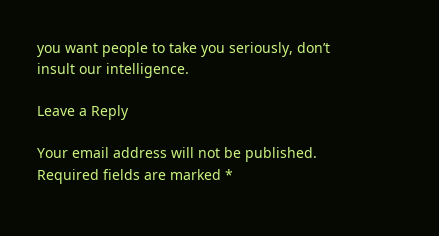you want people to take you seriously, don’t insult our intelligence.

Leave a Reply

Your email address will not be published. Required fields are marked *